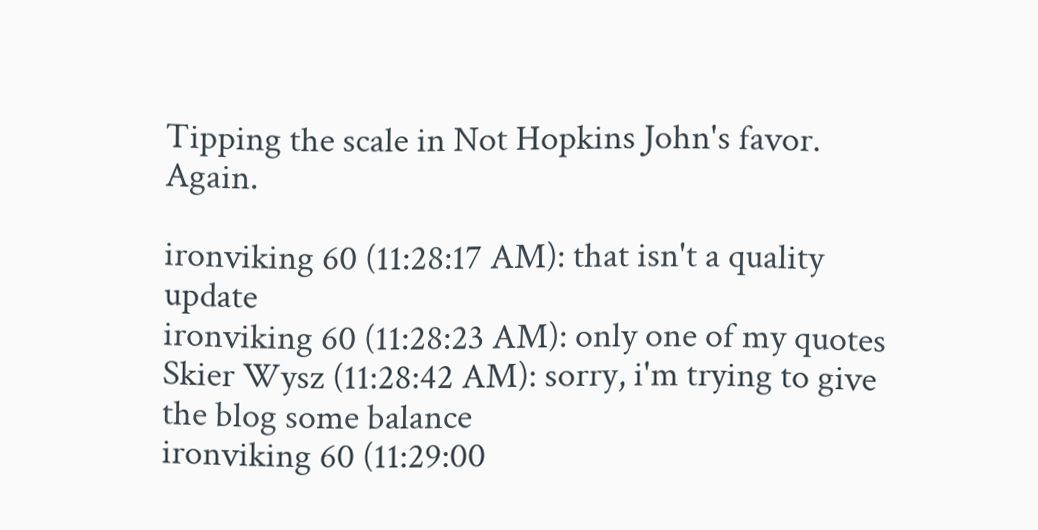Tipping the scale in Not Hopkins John's favor. Again.

ironviking 60 (11:28:17 AM): that isn't a quality update
ironviking 60 (11:28:23 AM): only one of my quotes
Skier Wysz (11:28:42 AM): sorry, i'm trying to give the blog some balance
ironviking 60 (11:29:00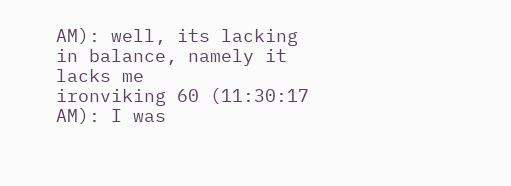AM): well, its lacking in balance, namely it lacks me
ironviking 60 (11:30:17 AM): I was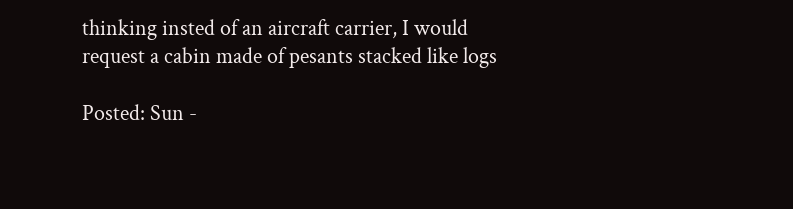thinking insted of an aircraft carrier, I would request a cabin made of pesants stacked like logs

Posted: Sun -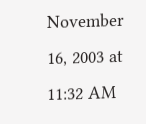November 16, 2003 at 11:32 AM